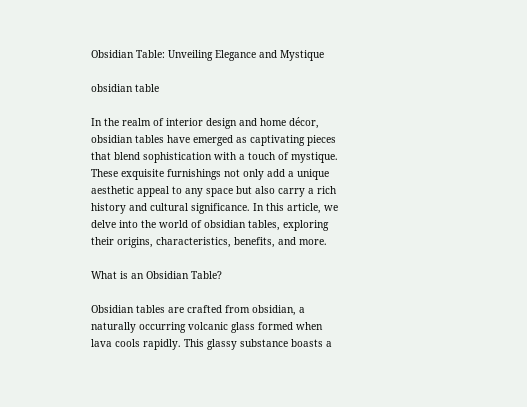Obsidian Table: Unveiling Elegance and Mystique

obsidian table

In the realm of interior design and home décor, obsidian tables have emerged as captivating pieces that blend sophistication with a touch of mystique. These exquisite furnishings not only add a unique aesthetic appeal to any space but also carry a rich history and cultural significance. In this article, we delve into the world of obsidian tables, exploring their origins, characteristics, benefits, and more.

What is an Obsidian Table?

Obsidian tables are crafted from obsidian, a naturally occurring volcanic glass formed when lava cools rapidly. This glassy substance boasts a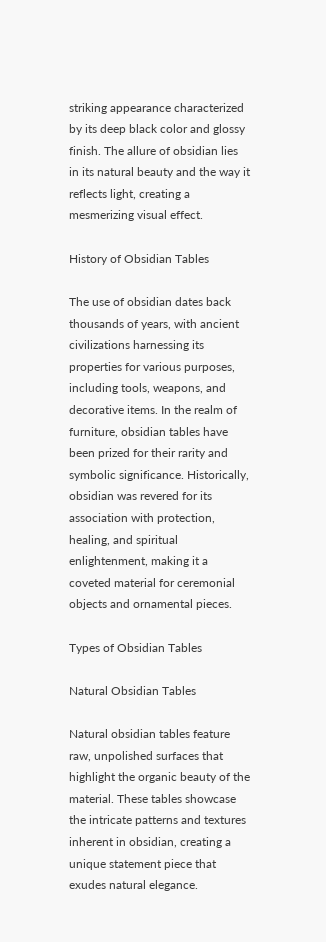striking appearance characterized by its deep black color and glossy finish. The allure of obsidian lies in its natural beauty and the way it reflects light, creating a mesmerizing visual effect.

History of Obsidian Tables

The use of obsidian dates back thousands of years, with ancient civilizations harnessing its properties for various purposes, including tools, weapons, and decorative items. In the realm of furniture, obsidian tables have been prized for their rarity and symbolic significance. Historically, obsidian was revered for its association with protection, healing, and spiritual enlightenment, making it a coveted material for ceremonial objects and ornamental pieces.

Types of Obsidian Tables

Natural Obsidian Tables

Natural obsidian tables feature raw, unpolished surfaces that highlight the organic beauty of the material. These tables showcase the intricate patterns and textures inherent in obsidian, creating a unique statement piece that exudes natural elegance.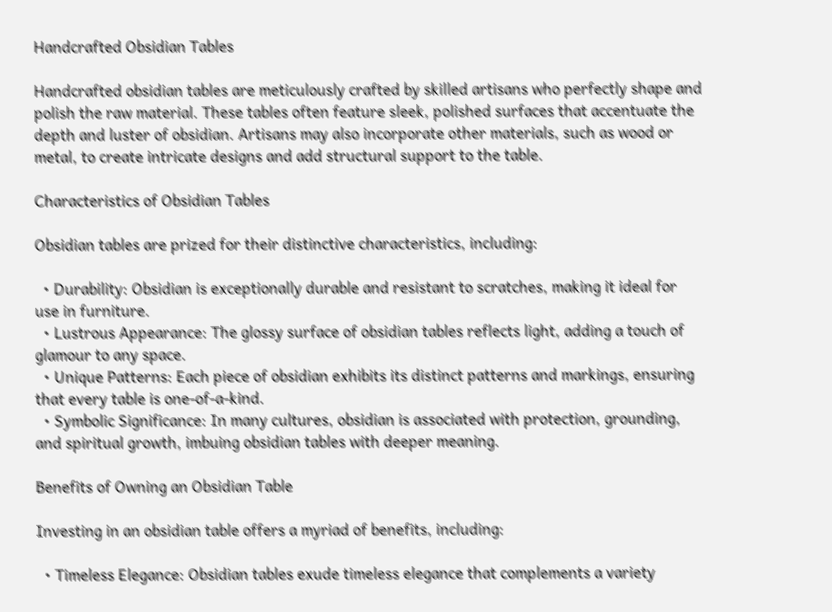Handcrafted Obsidian Tables

Handcrafted obsidian tables are meticulously crafted by skilled artisans who perfectly shape and polish the raw material. These tables often feature sleek, polished surfaces that accentuate the depth and luster of obsidian. Artisans may also incorporate other materials, such as wood or metal, to create intricate designs and add structural support to the table.

Characteristics of Obsidian Tables

Obsidian tables are prized for their distinctive characteristics, including:

  • Durability: Obsidian is exceptionally durable and resistant to scratches, making it ideal for use in furniture.
  • Lustrous Appearance: The glossy surface of obsidian tables reflects light, adding a touch of glamour to any space.
  • Unique Patterns: Each piece of obsidian exhibits its distinct patterns and markings, ensuring that every table is one-of-a-kind.
  • Symbolic Significance: In many cultures, obsidian is associated with protection, grounding, and spiritual growth, imbuing obsidian tables with deeper meaning.

Benefits of Owning an Obsidian Table

Investing in an obsidian table offers a myriad of benefits, including:

  • Timeless Elegance: Obsidian tables exude timeless elegance that complements a variety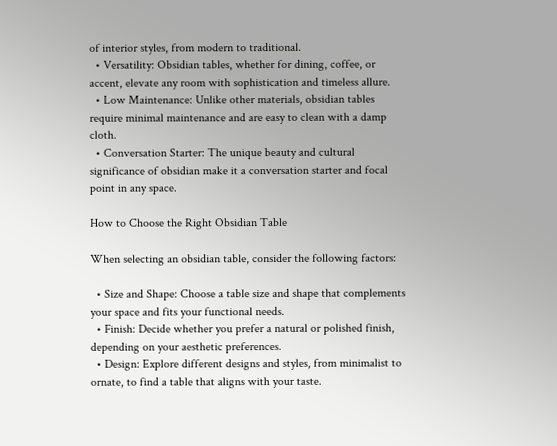of interior styles, from modern to traditional.
  • Versatility: Obsidian tables, whether for dining, coffee, or accent, elevate any room with sophistication and timeless allure.
  • Low Maintenance: Unlike other materials, obsidian tables require minimal maintenance and are easy to clean with a damp cloth.
  • Conversation Starter: The unique beauty and cultural significance of obsidian make it a conversation starter and focal point in any space.

How to Choose the Right Obsidian Table

When selecting an obsidian table, consider the following factors:

  • Size and Shape: Choose a table size and shape that complements your space and fits your functional needs.
  • Finish: Decide whether you prefer a natural or polished finish, depending on your aesthetic preferences.
  • Design: Explore different designs and styles, from minimalist to ornate, to find a table that aligns with your taste.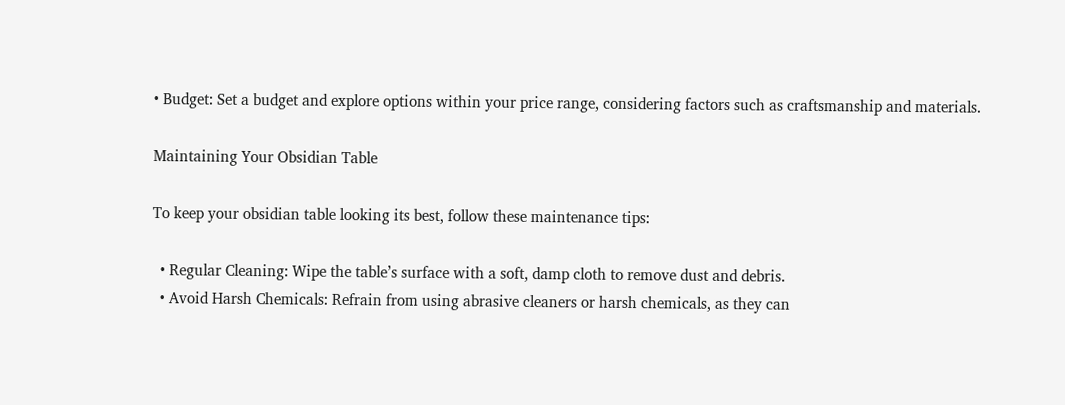• Budget: Set a budget and explore options within your price range, considering factors such as craftsmanship and materials.

Maintaining Your Obsidian Table

To keep your obsidian table looking its best, follow these maintenance tips:

  • Regular Cleaning: Wipe the table’s surface with a soft, damp cloth to remove dust and debris.
  • Avoid Harsh Chemicals: Refrain from using abrasive cleaners or harsh chemicals, as they can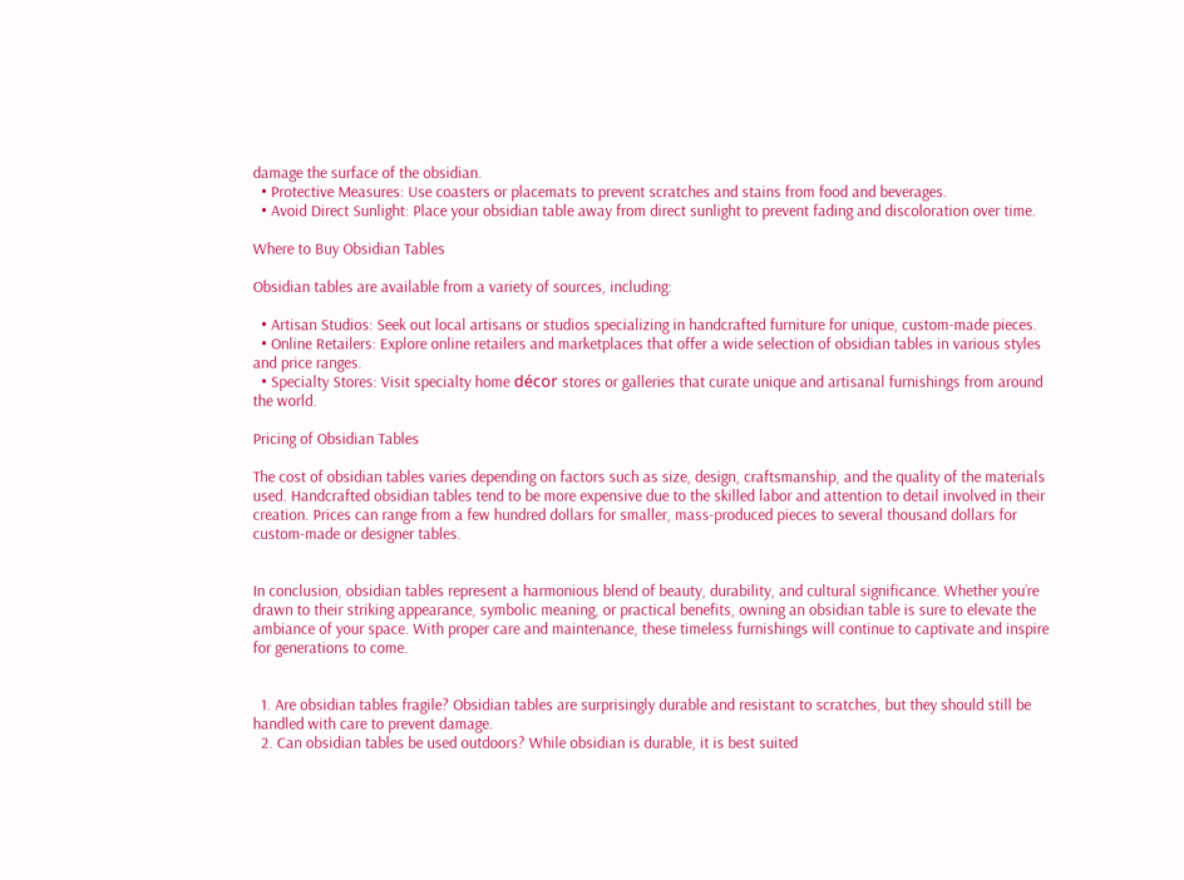damage the surface of the obsidian.
  • Protective Measures: Use coasters or placemats to prevent scratches and stains from food and beverages.
  • Avoid Direct Sunlight: Place your obsidian table away from direct sunlight to prevent fading and discoloration over time.

Where to Buy Obsidian Tables

Obsidian tables are available from a variety of sources, including:

  • Artisan Studios: Seek out local artisans or studios specializing in handcrafted furniture for unique, custom-made pieces.
  • Online Retailers: Explore online retailers and marketplaces that offer a wide selection of obsidian tables in various styles and price ranges.
  • Specialty Stores: Visit specialty home décor stores or galleries that curate unique and artisanal furnishings from around the world.

Pricing of Obsidian Tables

The cost of obsidian tables varies depending on factors such as size, design, craftsmanship, and the quality of the materials used. Handcrafted obsidian tables tend to be more expensive due to the skilled labor and attention to detail involved in their creation. Prices can range from a few hundred dollars for smaller, mass-produced pieces to several thousand dollars for custom-made or designer tables.


In conclusion, obsidian tables represent a harmonious blend of beauty, durability, and cultural significance. Whether you’re drawn to their striking appearance, symbolic meaning, or practical benefits, owning an obsidian table is sure to elevate the ambiance of your space. With proper care and maintenance, these timeless furnishings will continue to captivate and inspire for generations to come.


  1. Are obsidian tables fragile? Obsidian tables are surprisingly durable and resistant to scratches, but they should still be handled with care to prevent damage.
  2. Can obsidian tables be used outdoors? While obsidian is durable, it is best suited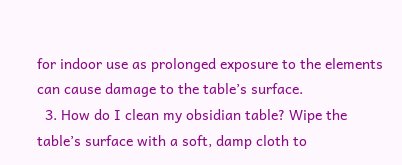for indoor use as prolonged exposure to the elements can cause damage to the table’s surface.
  3. How do I clean my obsidian table? Wipe the table’s surface with a soft, damp cloth to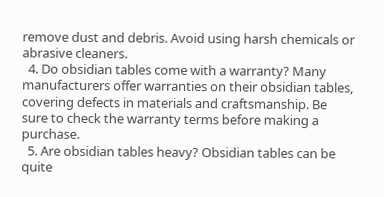remove dust and debris. Avoid using harsh chemicals or abrasive cleaners.
  4. Do obsidian tables come with a warranty? Many manufacturers offer warranties on their obsidian tables, covering defects in materials and craftsmanship. Be sure to check the warranty terms before making a purchase.
  5. Are obsidian tables heavy? Obsidian tables can be quite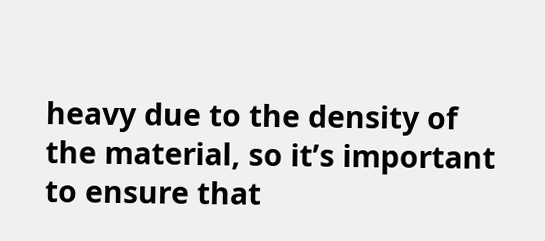heavy due to the density of the material, so it’s important to ensure that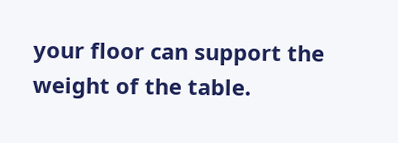your floor can support the weight of the table.